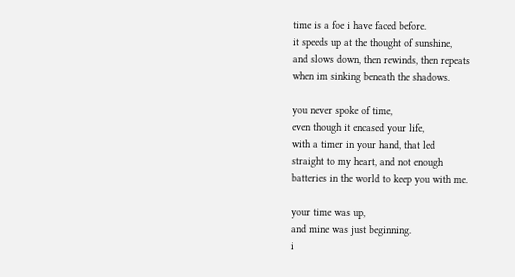time is a foe i have faced before.
it speeds up at the thought of sunshine,
and slows down, then rewinds, then repeats
when im sinking beneath the shadows.

you never spoke of time,
even though it encased your life,
with a timer in your hand, that led
straight to my heart, and not enough
batteries in the world to keep you with me.

your time was up,
and mine was just beginning.
i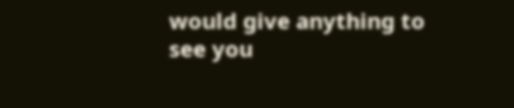would give anything to see you